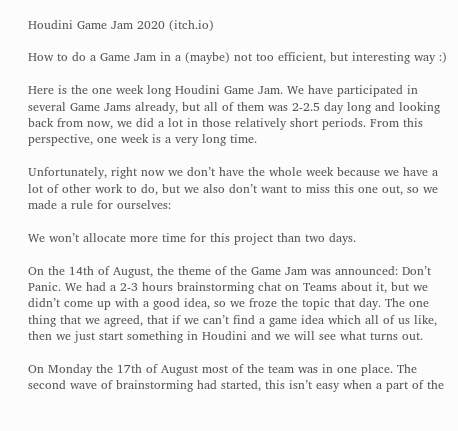Houdini Game Jam 2020 (itch.io)

How to do a Game Jam in a (maybe) not too efficient, but interesting way :)

Here is the one week long Houdini Game Jam. We have participated in several Game Jams already, but all of them was 2-2.5 day long and looking back from now, we did a lot in those relatively short periods. From this perspective, one week is a very long time.

Unfortunately, right now we don’t have the whole week because we have a lot of other work to do, but we also don’t want to miss this one out, so we made a rule for ourselves:

We won’t allocate more time for this project than two days.

On the 14th of August, the theme of the Game Jam was announced: Don’t Panic. We had a 2-3 hours brainstorming chat on Teams about it, but we didn’t come up with a good idea, so we froze the topic that day. The one thing that we agreed, that if we can’t find a game idea which all of us like, then we just start something in Houdini and we will see what turns out.

On Monday the 17th of August most of the team was in one place. The second wave of brainstorming had started, this isn’t easy when a part of the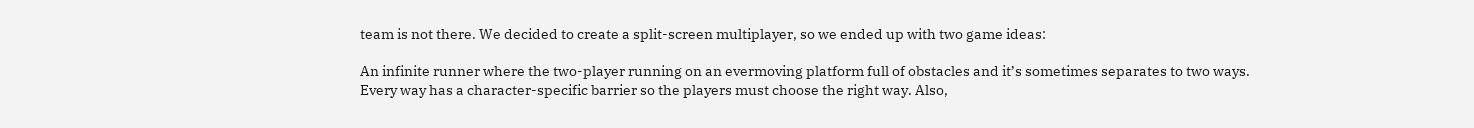team is not there. We decided to create a split-screen multiplayer, so we ended up with two game ideas:

An infinite runner where the two-player running on an evermoving platform full of obstacles and it’s sometimes separates to two ways. Every way has a character-specific barrier so the players must choose the right way. Also,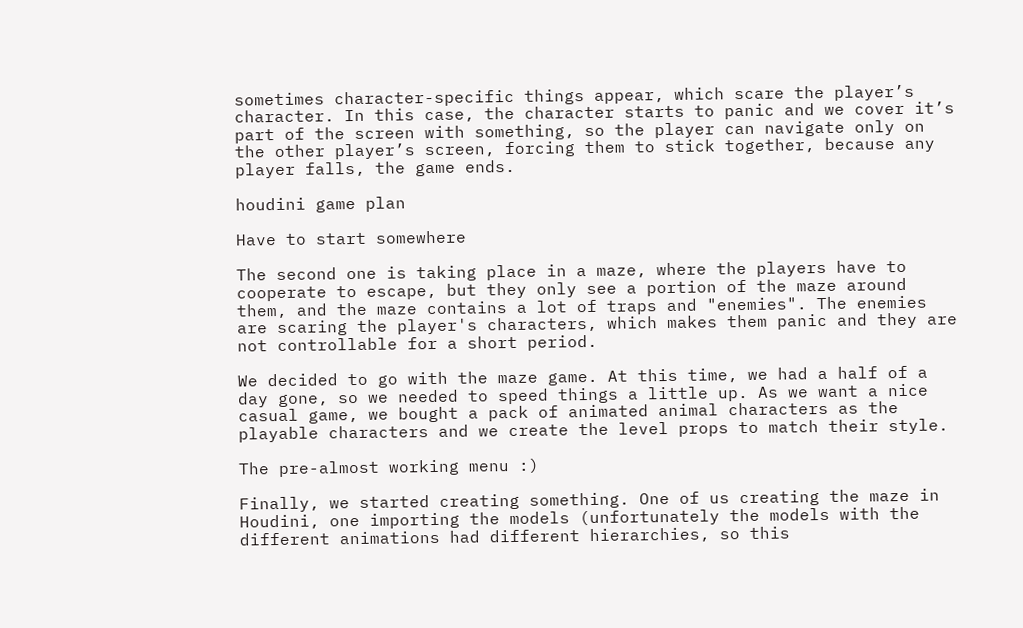sometimes character-specific things appear, which scare the player’s character. In this case, the character starts to panic and we cover it’s part of the screen with something, so the player can navigate only on the other player’s screen, forcing them to stick together, because any player falls, the game ends.

houdini game plan

Have to start somewhere

The second one is taking place in a maze, where the players have to cooperate to escape, but they only see a portion of the maze around them, and the maze contains a lot of traps and "enemies". The enemies are scaring the player's characters, which makes them panic and they are not controllable for a short period.

We decided to go with the maze game. At this time, we had a half of a day gone, so we needed to speed things a little up. As we want a nice casual game, we bought a pack of animated animal characters as the playable characters and we create the level props to match their style.

The pre-almost working menu :)

Finally, we started creating something. One of us creating the maze in Houdini, one importing the models (unfortunately the models with the different animations had different hierarchies, so this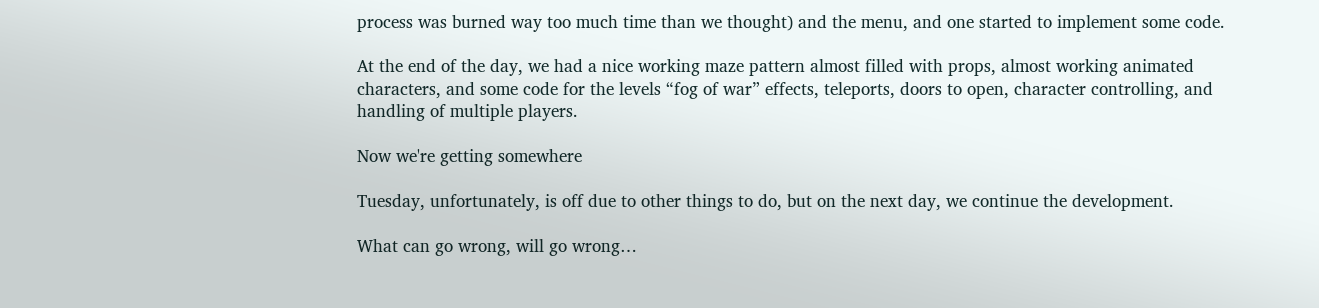process was burned way too much time than we thought) and the menu, and one started to implement some code.

At the end of the day, we had a nice working maze pattern almost filled with props, almost working animated characters, and some code for the levels “fog of war” effects, teleports, doors to open, character controlling, and handling of multiple players.

Now we're getting somewhere

Tuesday, unfortunately, is off due to other things to do, but on the next day, we continue the development.

What can go wrong, will go wrong…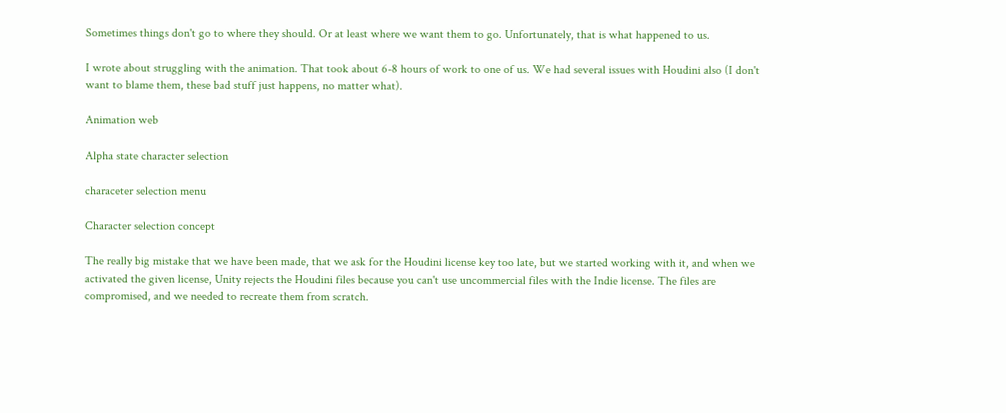Sometimes things don't go to where they should. Or at least where we want them to go. Unfortunately, that is what happened to us.

I wrote about struggling with the animation. That took about 6-8 hours of work to one of us. We had several issues with Houdini also (I don't want to blame them, these bad stuff just happens, no matter what).

Animation web

Alpha state character selection

characeter selection menu

Character selection concept

The really big mistake that we have been made, that we ask for the Houdini license key too late, but we started working with it, and when we activated the given license, Unity rejects the Houdini files because you can't use uncommercial files with the Indie license. The files are compromised, and we needed to recreate them from scratch.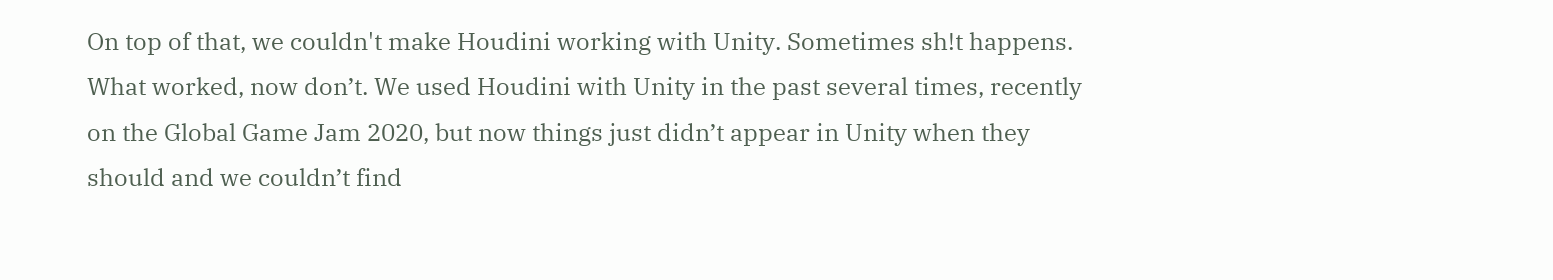On top of that, we couldn't make Houdini working with Unity. Sometimes sh!t happens. What worked, now don’t. We used Houdini with Unity in the past several times, recently on the Global Game Jam 2020, but now things just didn’t appear in Unity when they should and we couldn’t find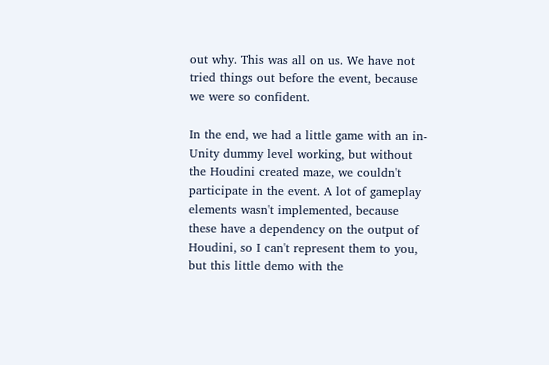out why. This was all on us. We have not tried things out before the event, because we were so confident.

In the end, we had a little game with an in-Unity dummy level working, but without the Houdini created maze, we couldn't participate in the event. A lot of gameplay elements wasn't implemented, because these have a dependency on the output of Houdini, so I can't represent them to you, but this little demo with the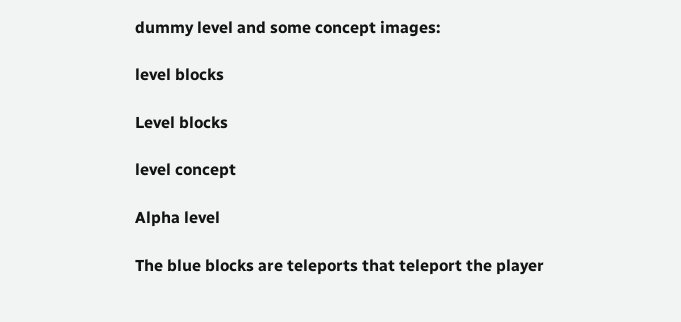dummy level and some concept images:

level blocks

Level blocks

level concept

Alpha level

The blue blocks are teleports that teleport the player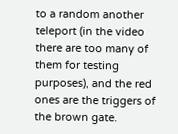to a random another teleport (in the video there are too many of them for testing purposes), and the red ones are the triggers of the brown gate.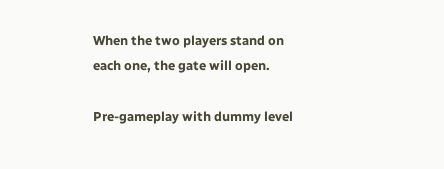When the two players stand on each one, the gate will open.

Pre-gameplay with dummy level